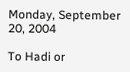Monday, September 20, 2004

To Hadi or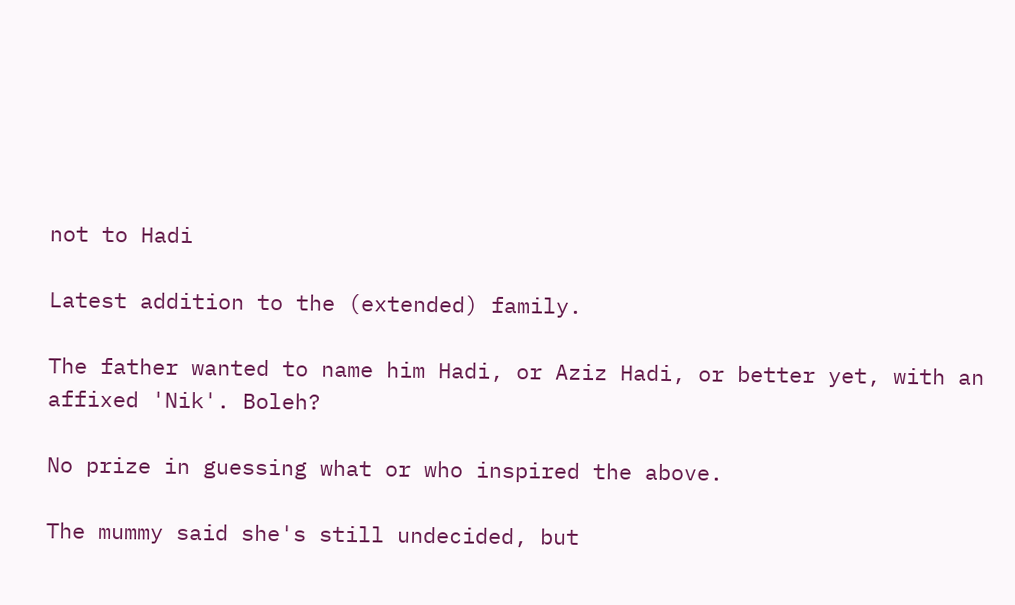not to Hadi

Latest addition to the (extended) family.

The father wanted to name him Hadi, or Aziz Hadi, or better yet, with an affixed 'Nik'. Boleh?

No prize in guessing what or who inspired the above.

The mummy said she's still undecided, but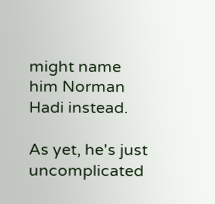might name him Norman Hadi instead.

As yet, he's just uncomplicated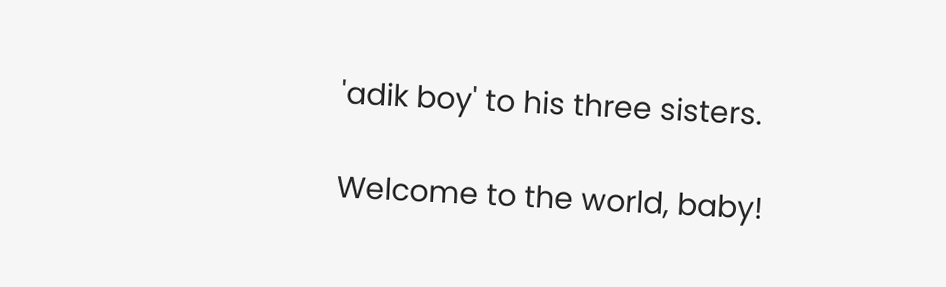'adik boy' to his three sisters.

Welcome to the world, baby!